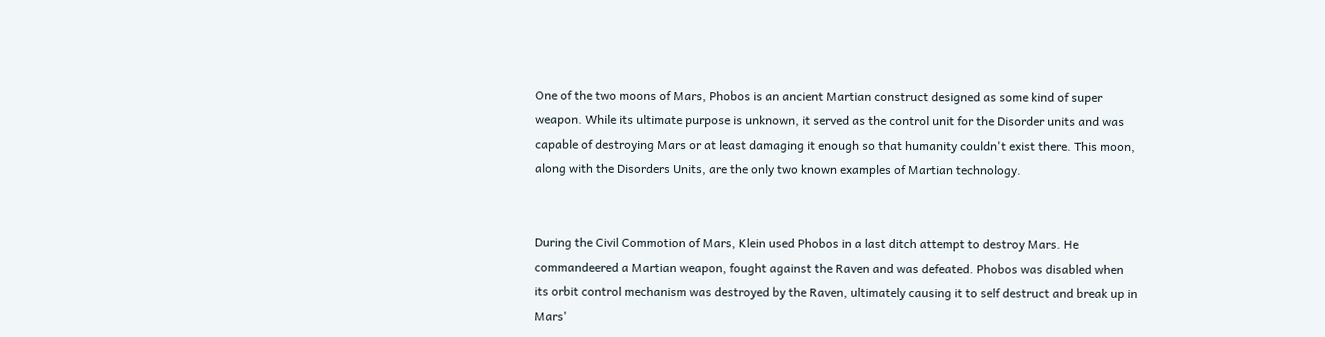One of the two moons of Mars, Phobos is an ancient Martian construct designed as some kind of super weapon. While its ultimate purpose is unknown, it served as the control unit for the Disorder units and was capable of destroying Mars or at least damaging it enough so that humanity couldn't exist there. This moon, along with the Disorders Units, are the only two known examples of Martian technology.


During the Civil Commotion of Mars, Klein used Phobos in a last ditch attempt to destroy Mars. He commandeered a Martian weapon, fought against the Raven and was defeated. Phobos was disabled when its orbit control mechanism was destroyed by the Raven, ultimately causing it to self destruct and break up in Mars'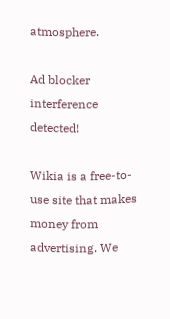atmosphere.

Ad blocker interference detected!

Wikia is a free-to-use site that makes money from advertising. We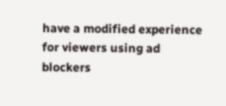have a modified experience for viewers using ad blockers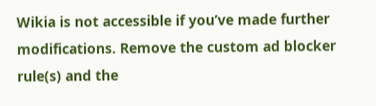Wikia is not accessible if you’ve made further modifications. Remove the custom ad blocker rule(s) and the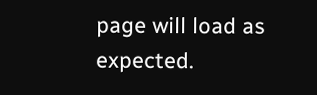page will load as expected.